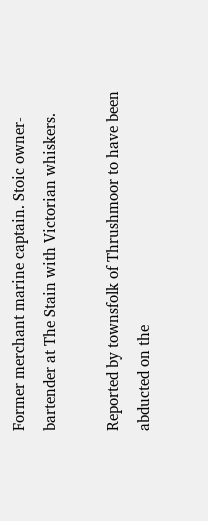Former merchant marine captain. Stoic owner-bartender at The Stain with Victorian whiskers.

Reported by townsfolk of Thrushmoor to have been abducted on the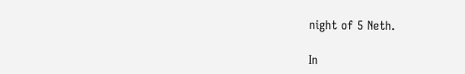night of 5 Neth.

In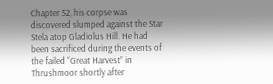Chapter 52, his corpse was discovered slumped against the Star Stela atop Gladiolus Hill. He had been sacrificed during the events of the failed “Great Harvest” in Thrushmoor shortly after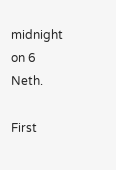midnight on 6 Neth.

First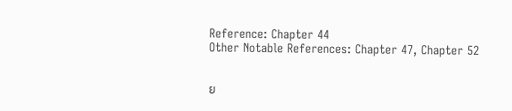Reference: Chapter 44
Other Notable References: Chapter 47, Chapter 52


ย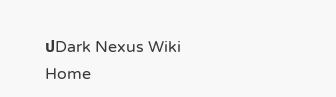ปDark Nexus Wiki Home